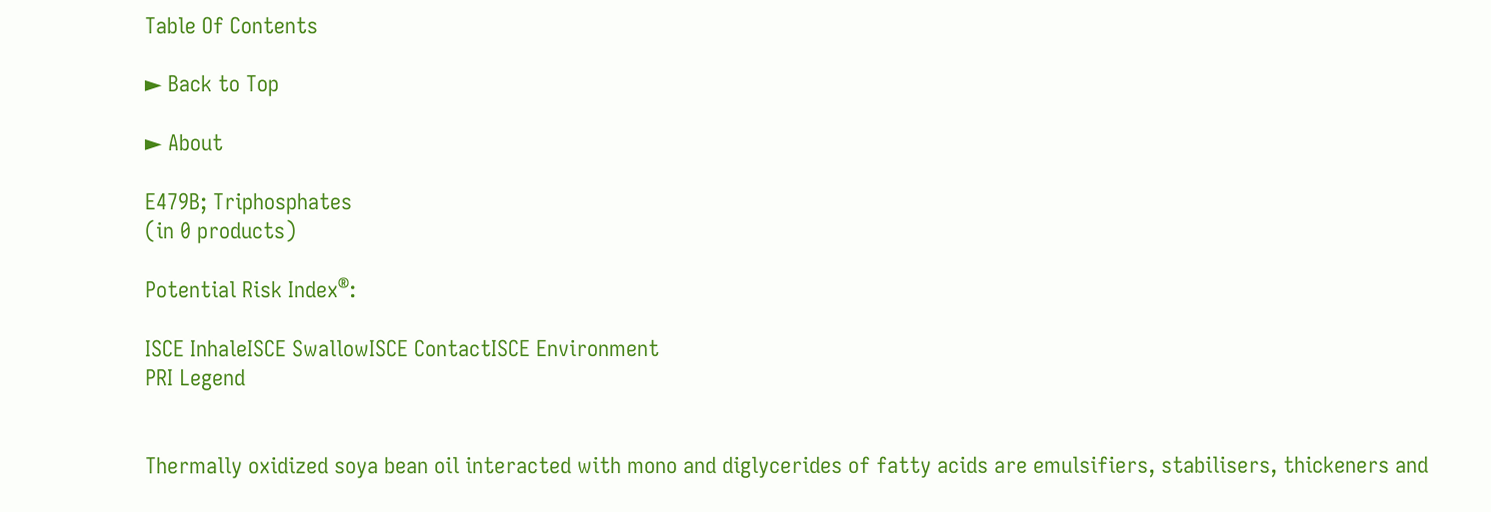Table Of Contents

► Back to Top

► About

E479B; Triphosphates
(in 0 products)

Potential Risk Index®:

ISCE InhaleISCE SwallowISCE ContactISCE Environment
PRI Legend


Thermally oxidized soya bean oil interacted with mono and diglycerides of fatty acids are emulsifiers, stabilisers, thickeners and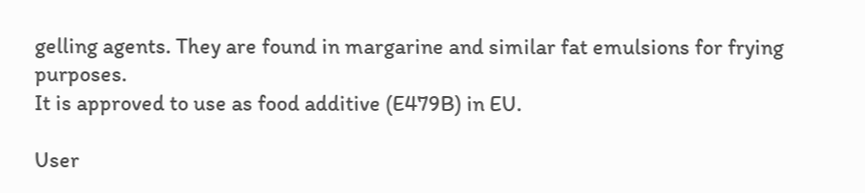gelling agents. They are found in margarine and similar fat emulsions for frying purposes.
It is approved to use as food additive (E479B) in EU.

User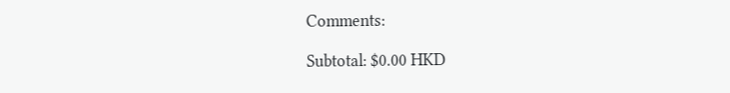Comments:

Subtotal: $0.00 HKD